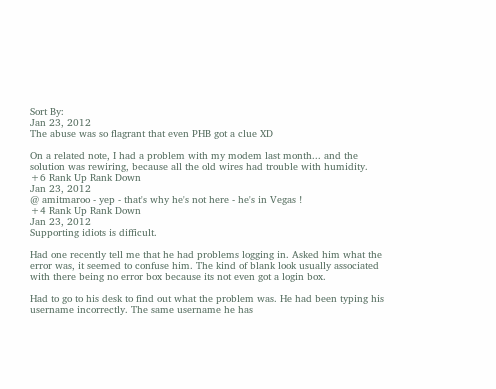Sort By:
Jan 23, 2012
The abuse was so flagrant that even PHB got a clue XD

On a related note, I had a problem with my modem last month... and the solution was rewiring, because all the old wires had trouble with humidity.
+6 Rank Up Rank Down
Jan 23, 2012
@ amitmaroo - yep - that's why he's not here - he's in Vegas !
+4 Rank Up Rank Down
Jan 23, 2012
Supporting idiots is difficult.

Had one recently tell me that he had problems logging in. Asked him what the error was, it seemed to confuse him. The kind of blank look usually associated with there being no error box because its not even got a login box.

Had to go to his desk to find out what the problem was. He had been typing his username incorrectly. The same username he has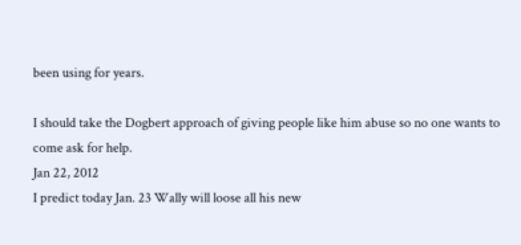been using for years.

I should take the Dogbert approach of giving people like him abuse so no one wants to come ask for help.
Jan 22, 2012
I predict today Jan. 23 Wally will loose all his new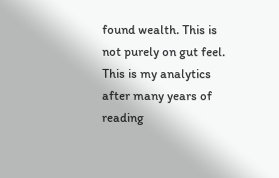found wealth. This is not purely on gut feel. This is my analytics after many years of reading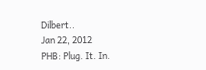Dilbert..
Jan 22, 2012
PHB: Plug. It. In.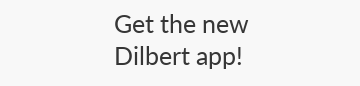Get the new Dilbert app!